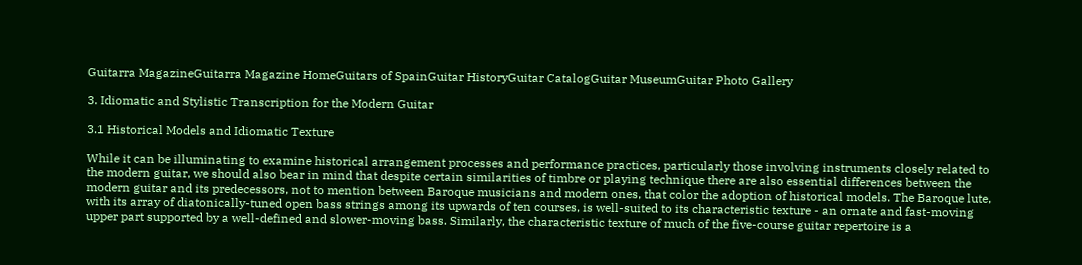Guitarra MagazineGuitarra Magazine HomeGuitars of SpainGuitar HistoryGuitar CatalogGuitar MuseumGuitar Photo Gallery

3. Idiomatic and Stylistic Transcription for the Modern Guitar

3.1 Historical Models and Idiomatic Texture

While it can be illuminating to examine historical arrangement processes and performance practices, particularly those involving instruments closely related to the modern guitar, we should also bear in mind that despite certain similarities of timbre or playing technique there are also essential differences between the modern guitar and its predecessors, not to mention between Baroque musicians and modern ones, that color the adoption of historical models. The Baroque lute, with its array of diatonically-tuned open bass strings among its upwards of ten courses, is well-suited to its characteristic texture - an ornate and fast-moving upper part supported by a well-defined and slower-moving bass. Similarly, the characteristic texture of much of the five-course guitar repertoire is a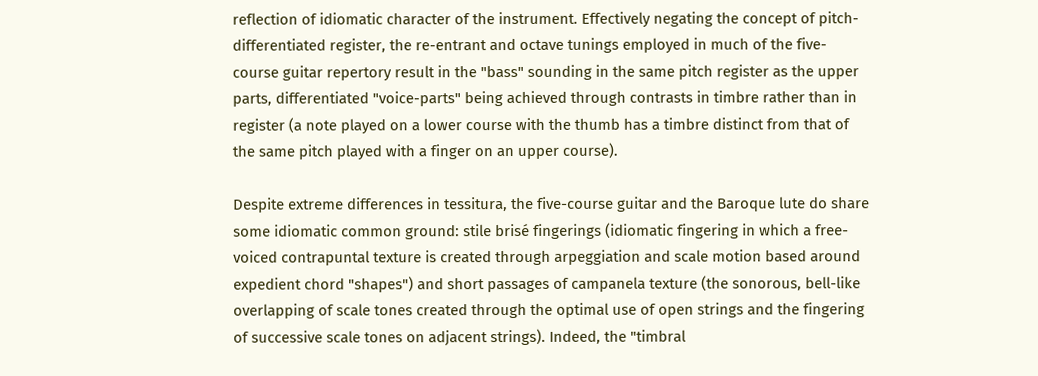reflection of idiomatic character of the instrument. Effectively negating the concept of pitch-differentiated register, the re-entrant and octave tunings employed in much of the five-course guitar repertory result in the "bass" sounding in the same pitch register as the upper parts, differentiated "voice-parts" being achieved through contrasts in timbre rather than in register (a note played on a lower course with the thumb has a timbre distinct from that of the same pitch played with a finger on an upper course).

Despite extreme differences in tessitura, the five-course guitar and the Baroque lute do share some idiomatic common ground: stile brisé fingerings (idiomatic fingering in which a free-voiced contrapuntal texture is created through arpeggiation and scale motion based around expedient chord "shapes") and short passages of campanela texture (the sonorous, bell-like overlapping of scale tones created through the optimal use of open strings and the fingering of successive scale tones on adjacent strings). Indeed, the "timbral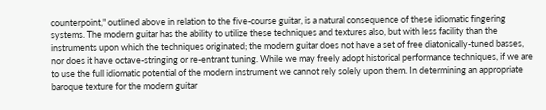counterpoint," outlined above in relation to the five-course guitar, is a natural consequence of these idiomatic fingering systems. The modern guitar has the ability to utilize these techniques and textures also, but with less facility than the instruments upon which the techniques originated; the modern guitar does not have a set of free diatonically-tuned basses, nor does it have octave-stringing or re-entrant tuning. While we may freely adopt historical performance techniques, if we are to use the full idiomatic potential of the modern instrument we cannot rely solely upon them. In determining an appropriate baroque texture for the modern guitar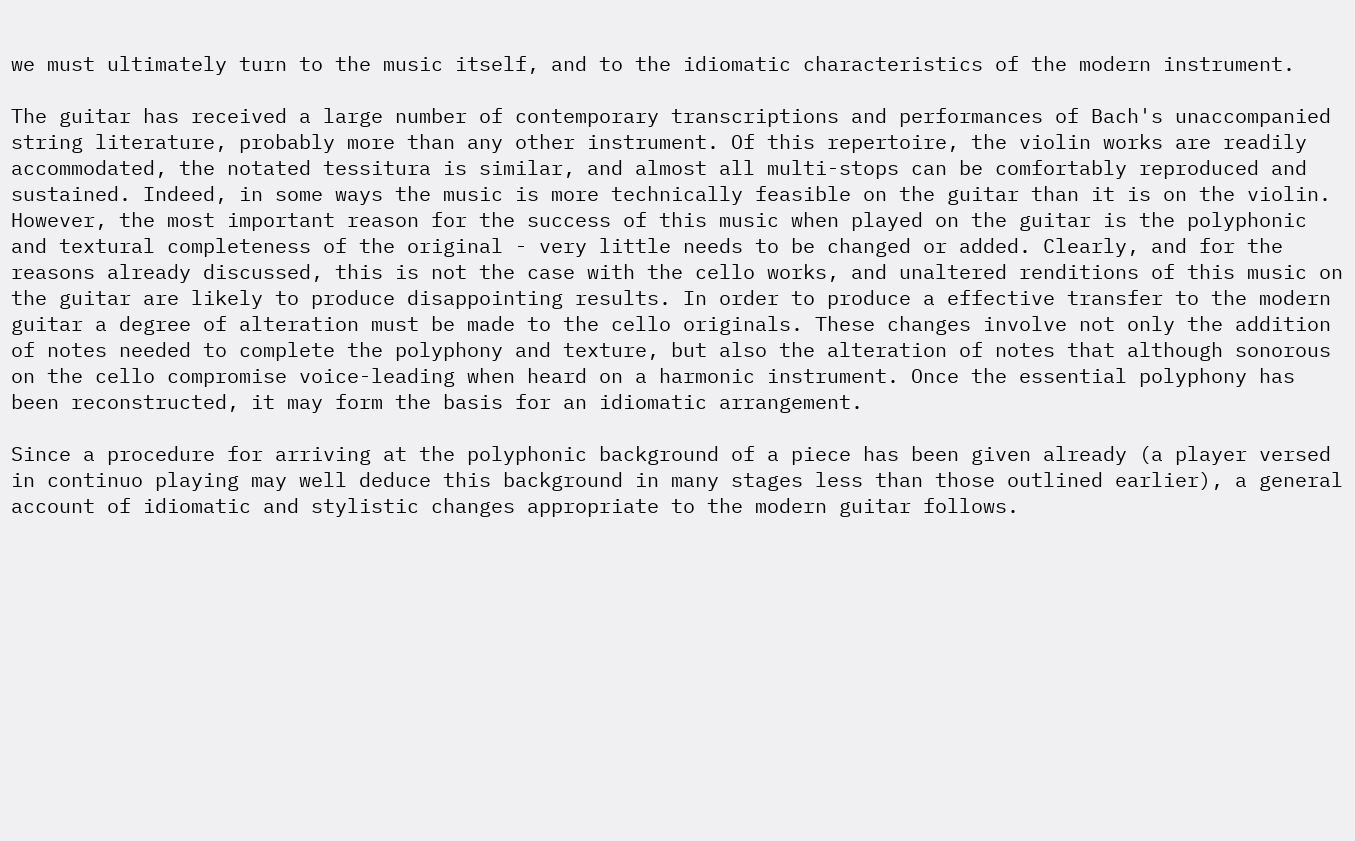we must ultimately turn to the music itself, and to the idiomatic characteristics of the modern instrument.

The guitar has received a large number of contemporary transcriptions and performances of Bach's unaccompanied string literature, probably more than any other instrument. Of this repertoire, the violin works are readily accommodated, the notated tessitura is similar, and almost all multi-stops can be comfortably reproduced and sustained. Indeed, in some ways the music is more technically feasible on the guitar than it is on the violin. However, the most important reason for the success of this music when played on the guitar is the polyphonic and textural completeness of the original - very little needs to be changed or added. Clearly, and for the reasons already discussed, this is not the case with the cello works, and unaltered renditions of this music on the guitar are likely to produce disappointing results. In order to produce a effective transfer to the modern guitar a degree of alteration must be made to the cello originals. These changes involve not only the addition of notes needed to complete the polyphony and texture, but also the alteration of notes that although sonorous on the cello compromise voice-leading when heard on a harmonic instrument. Once the essential polyphony has been reconstructed, it may form the basis for an idiomatic arrangement.

Since a procedure for arriving at the polyphonic background of a piece has been given already (a player versed in continuo playing may well deduce this background in many stages less than those outlined earlier), a general account of idiomatic and stylistic changes appropriate to the modern guitar follows.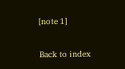[note 1]

Back to index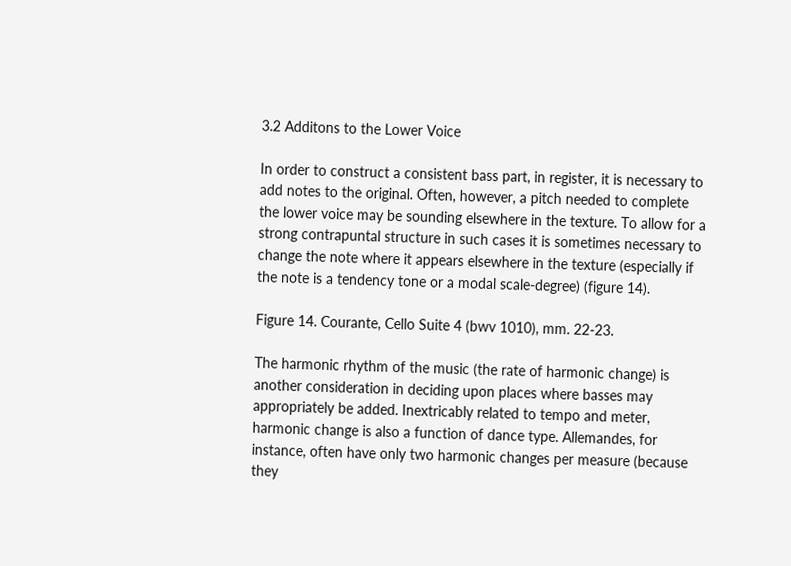3.2 Additons to the Lower Voice

In order to construct a consistent bass part, in register, it is necessary to add notes to the original. Often, however, a pitch needed to complete the lower voice may be sounding elsewhere in the texture. To allow for a strong contrapuntal structure in such cases it is sometimes necessary to change the note where it appears elsewhere in the texture (especially if the note is a tendency tone or a modal scale-degree) (figure 14).

Figure 14. Courante, Cello Suite 4 (bwv 1010), mm. 22-23.

The harmonic rhythm of the music (the rate of harmonic change) is another consideration in deciding upon places where basses may appropriately be added. Inextricably related to tempo and meter, harmonic change is also a function of dance type. Allemandes, for instance, often have only two harmonic changes per measure (because they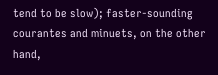tend to be slow); faster-sounding courantes and minuets, on the other hand,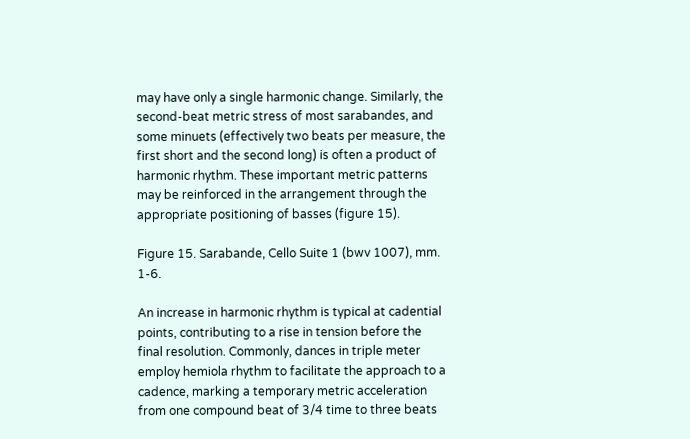may have only a single harmonic change. Similarly, the second-beat metric stress of most sarabandes, and some minuets (effectively two beats per measure, the first short and the second long) is often a product of harmonic rhythm. These important metric patterns may be reinforced in the arrangement through the appropriate positioning of basses (figure 15).

Figure 15. Sarabande, Cello Suite 1 (bwv 1007), mm. 1-6.

An increase in harmonic rhythm is typical at cadential points, contributing to a rise in tension before the final resolution. Commonly, dances in triple meter employ hemiola rhythm to facilitate the approach to a cadence, marking a temporary metric acceleration from one compound beat of 3/4 time to three beats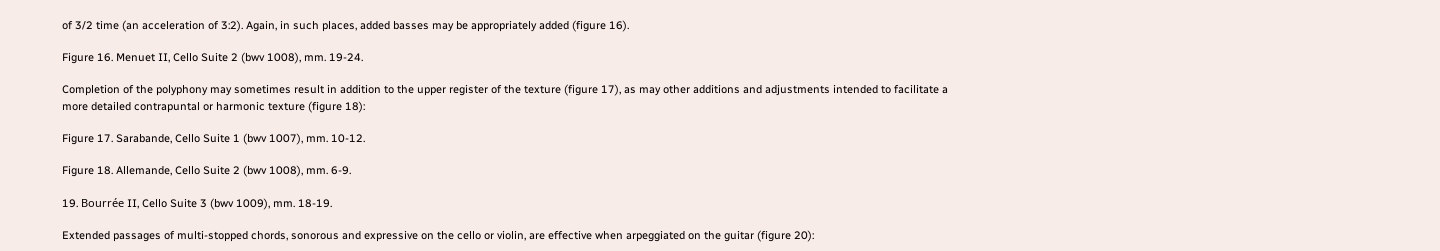of 3/2 time (an acceleration of 3:2). Again, in such places, added basses may be appropriately added (figure 16).

Figure 16. Menuet II, Cello Suite 2 (bwv 1008), mm. 19-24.

Completion of the polyphony may sometimes result in addition to the upper register of the texture (figure 17), as may other additions and adjustments intended to facilitate a more detailed contrapuntal or harmonic texture (figure 18):

Figure 17. Sarabande, Cello Suite 1 (bwv 1007), mm. 10-12.

Figure 18. Allemande, Cello Suite 2 (bwv 1008), mm. 6-9.

19. Bourrée II, Cello Suite 3 (bwv 1009), mm. 18-19.

Extended passages of multi-stopped chords, sonorous and expressive on the cello or violin, are effective when arpeggiated on the guitar (figure 20):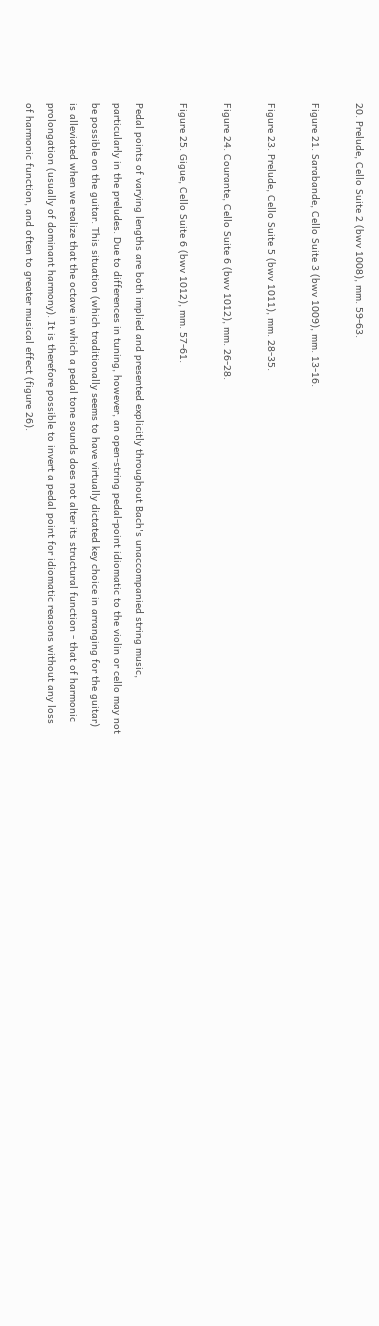20. Prelude, Cello Suite 2 (bwv 1008), mm. 59-63.

Figure 21. Sarabande, Cello Suite 3 (bwv 1009), mm. 13-16.

Figure 23. Prelude, Cello Suite 5 (bwv 1011), mm. 28-35.

Figure 24. Courante, Cello Suite 6 (bwv 1012), mm. 26-28.

Figure 25. Gigue, Cello Suite 6 (bwv 1012), mm. 57-61.

Pedal points of varying lengths are both implied and presented explicitly throughout Bach's unaccompanied string music, particularly in the preludes. Due to differences in tuning, however, an open-string pedal-point idiomatic to the violin or cello may not be possible on the guitar. This situation (which traditionally seems to have virtually dictated key choice in arranging for the guitar) is alleviated when we realize that the octave in which a pedal tone sounds does not alter its structural function - that of harmonic prolongation (usually of dominant harmony). It is therefore possible to invert a pedal point for idiomatic reasons without any loss of harmonic function, and often to greater musical effect (figure 26).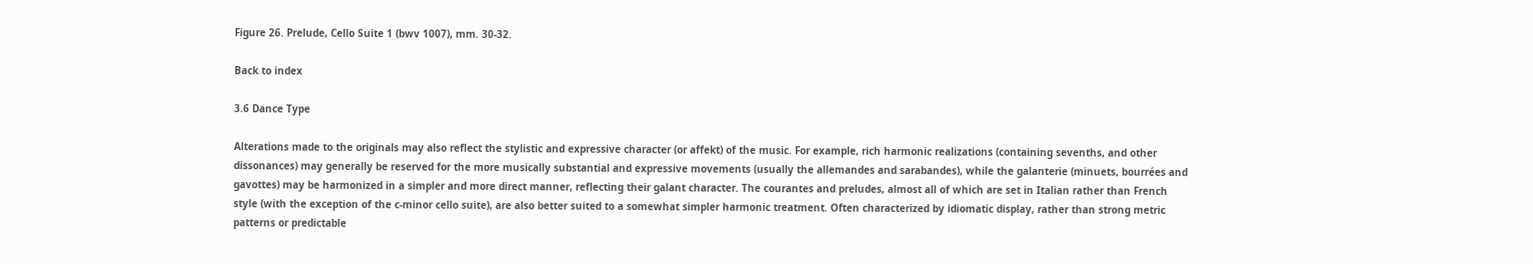Figure 26. Prelude, Cello Suite 1 (bwv 1007), mm. 30-32.

Back to index

3.6 Dance Type

Alterations made to the originals may also reflect the stylistic and expressive character (or affekt) of the music. For example, rich harmonic realizations (containing sevenths, and other dissonances) may generally be reserved for the more musically substantial and expressive movements (usually the allemandes and sarabandes), while the galanterie (minuets, bourrées and gavottes) may be harmonized in a simpler and more direct manner, reflecting their galant character. The courantes and preludes, almost all of which are set in Italian rather than French style (with the exception of the c-minor cello suite), are also better suited to a somewhat simpler harmonic treatment. Often characterized by idiomatic display, rather than strong metric patterns or predictable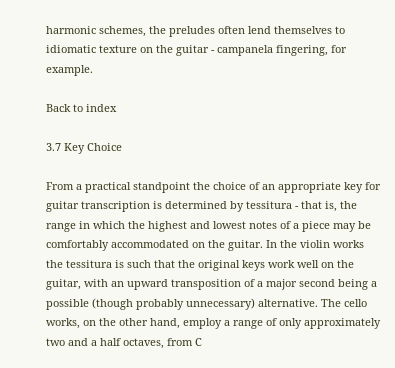harmonic schemes, the preludes often lend themselves to idiomatic texture on the guitar - campanela fingering, for example.

Back to index

3.7 Key Choice

From a practical standpoint the choice of an appropriate key for guitar transcription is determined by tessitura - that is, the range in which the highest and lowest notes of a piece may be comfortably accommodated on the guitar. In the violin works the tessitura is such that the original keys work well on the guitar, with an upward transposition of a major second being a possible (though probably unnecessary) alternative. The cello works, on the other hand, employ a range of only approximately two and a half octaves, from C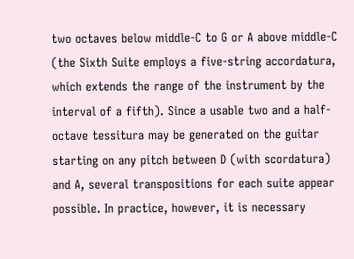two octaves below middle-C to G or A above middle-C (the Sixth Suite employs a five-string accordatura, which extends the range of the instrument by the interval of a fifth). Since a usable two and a half-octave tessitura may be generated on the guitar starting on any pitch between D (with scordatura) and A, several transpositions for each suite appear possible. In practice, however, it is necessary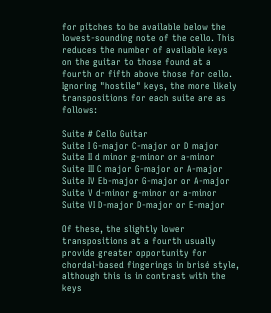for pitches to be available below the lowest-sounding note of the cello. This reduces the number of available keys on the guitar to those found at a fourth or fifth above those for cello. Ignoring "hostile" keys, the more likely transpositions for each suite are as follows:

Suite # Cello Guitar
Suite I G-major C-major or D major
Suite II d minor g-minor or a-minor
Suite III C major G-major or A-major
Suite IV Eb-major G-major or A-major
Suite V d-minor g-minor or a-minor
Suite VI D-major D-major or E-major

Of these, the slightly lower transpositions at a fourth usually provide greater opportunity for chordal-based fingerings in brisé style, although this is in contrast with the keys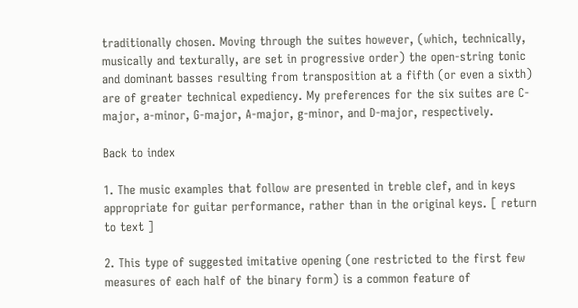traditionally chosen. Moving through the suites however, (which, technically, musically and texturally, are set in progressive order) the open-string tonic and dominant basses resulting from transposition at a fifth (or even a sixth) are of greater technical expediency. My preferences for the six suites are C-major, a-minor, G-major, A-major, g-minor, and D-major, respectively.

Back to index

1. The music examples that follow are presented in treble clef, and in keys appropriate for guitar performance, rather than in the original keys. [ return to text ]

2. This type of suggested imitative opening (one restricted to the first few measures of each half of the binary form) is a common feature of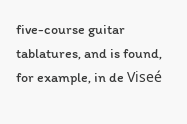five-course guitar tablatures, and is found, for example, in de Viseé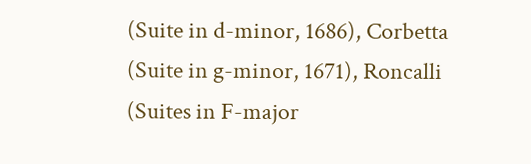(Suite in d-minor, 1686), Corbetta (Suite in g-minor, 1671), Roncalli (Suites in F-major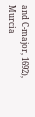and C-major, 1692), Murcia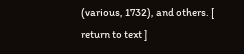(various, 1732), and others. [ return to text ]